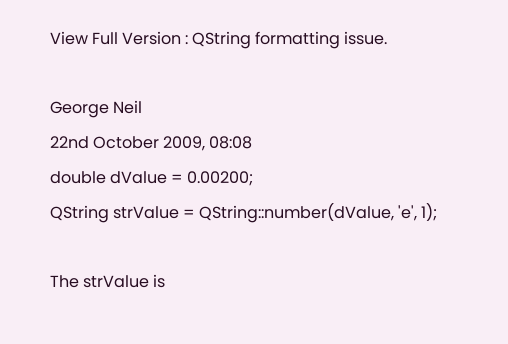View Full Version : QString formatting issue.

George Neil
22nd October 2009, 08:08
double dValue = 0.00200;
QString strValue = QString::number(dValue, 'e', 1);

The strValue is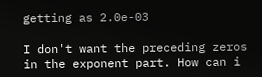getting as 2.0e-03

I don't want the preceding zeros in the exponent part. How can i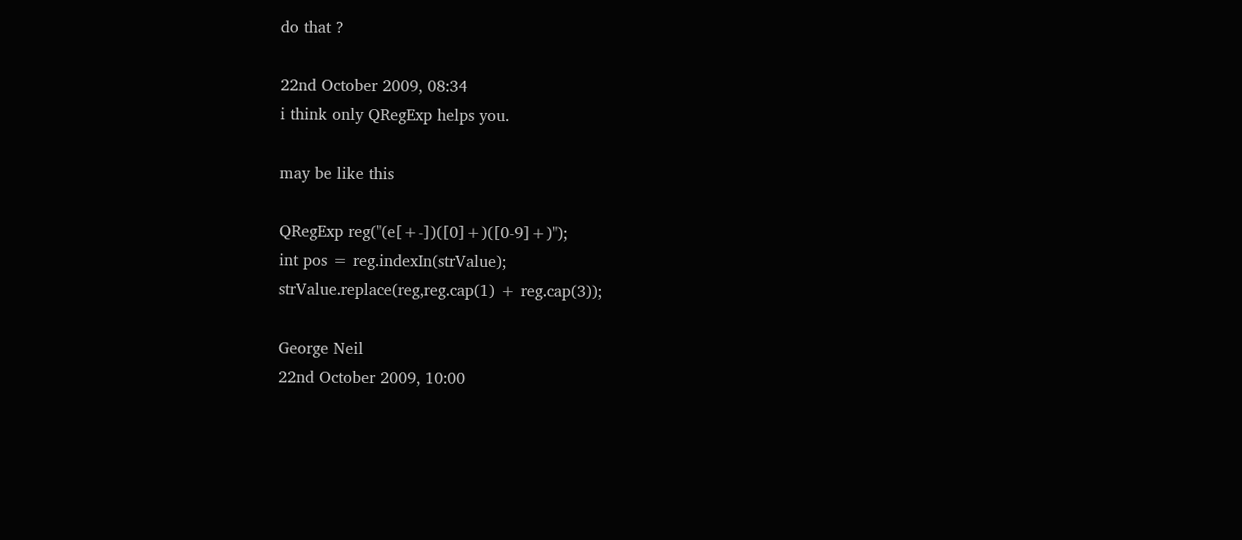do that ?

22nd October 2009, 08:34
i think only QRegExp helps you.

may be like this

QRegExp reg("(e[+-])([0]+)([0-9]+)");
int pos = reg.indexIn(strValue);
strValue.replace(reg,reg.cap(1) + reg.cap(3));

George Neil
22nd October 2009, 10:00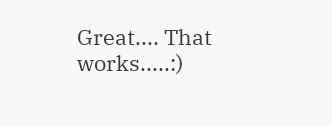Great.... That works.....:)